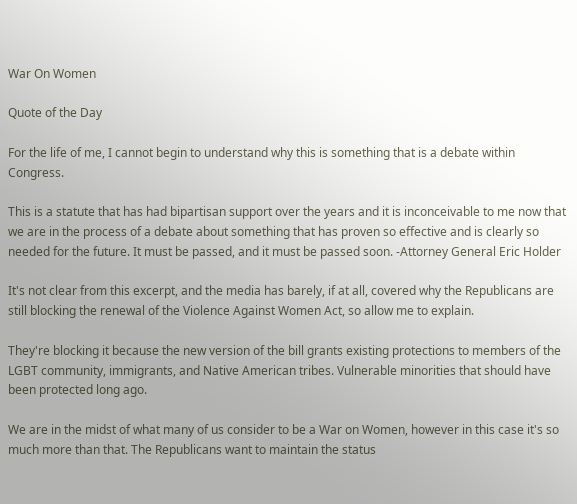War On Women

Quote of the Day

For the life of me, I cannot begin to understand why this is something that is a debate within Congress.

This is a statute that has had bipartisan support over the years and it is inconceivable to me now that we are in the process of a debate about something that has proven so effective and is clearly so needed for the future. It must be passed, and it must be passed soon. -Attorney General Eric Holder

It's not clear from this excerpt, and the media has barely, if at all, covered why the Republicans are still blocking the renewal of the Violence Against Women Act, so allow me to explain.

They're blocking it because the new version of the bill grants existing protections to members of the LGBT community, immigrants, and Native American tribes. Vulnerable minorities that should have been protected long ago.

We are in the midst of what many of us consider to be a War on Women, however in this case it's so much more than that. The Republicans want to maintain the status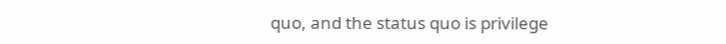quo, and the status quo is privilege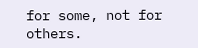for some, not for others.